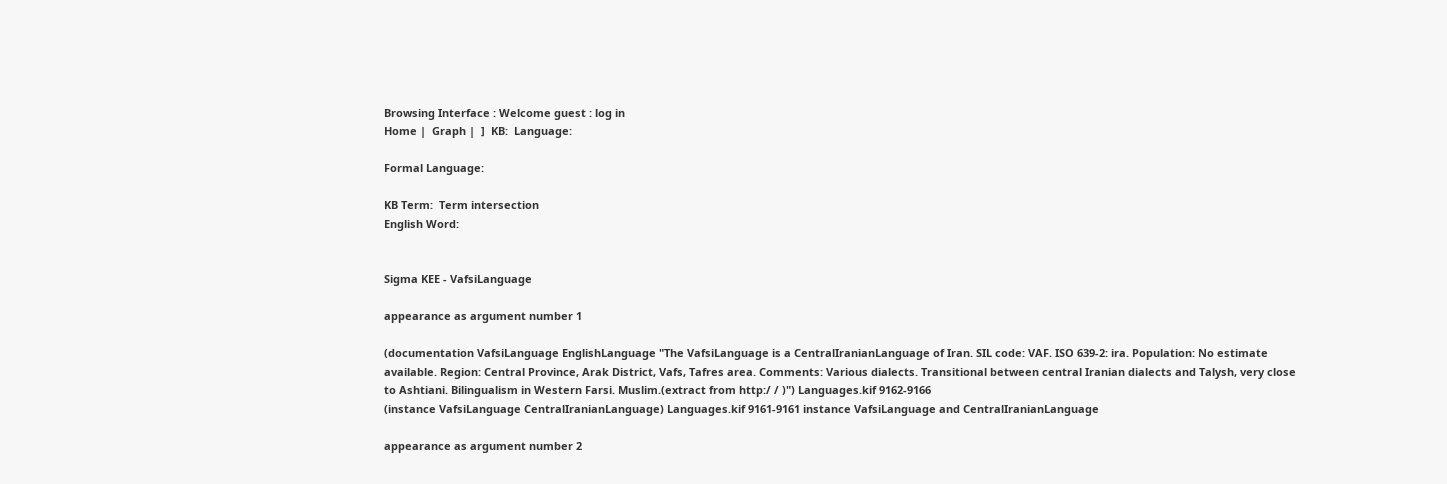Browsing Interface : Welcome guest : log in
Home |  Graph |  ]  KB:  Language:

Formal Language:

KB Term:  Term intersection
English Word:


Sigma KEE - VafsiLanguage

appearance as argument number 1

(documentation VafsiLanguage EnglishLanguage "The VafsiLanguage is a CentralIranianLanguage of Iran. SIL code: VAF. ISO 639-2: ira. Population: No estimate available. Region: Central Province, Arak District, Vafs, Tafres area. Comments: Various dialects. Transitional between central Iranian dialects and Talysh, very close to Ashtiani. Bilingualism in Western Farsi. Muslim.(extract from http:/ / )") Languages.kif 9162-9166
(instance VafsiLanguage CentralIranianLanguage) Languages.kif 9161-9161 instance VafsiLanguage and CentralIranianLanguage

appearance as argument number 2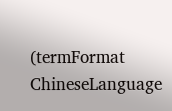(termFormat ChineseLanguage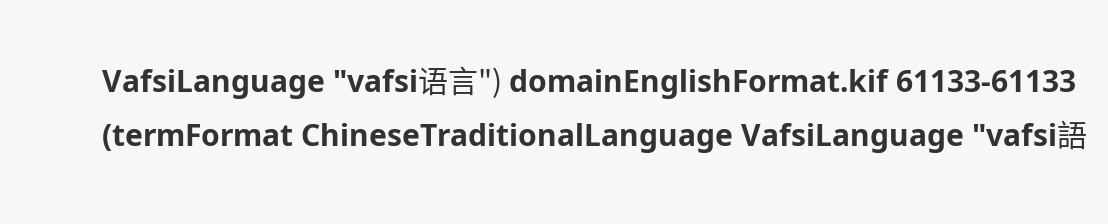VafsiLanguage "vafsi语言") domainEnglishFormat.kif 61133-61133
(termFormat ChineseTraditionalLanguage VafsiLanguage "vafsi語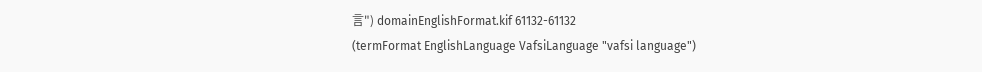言") domainEnglishFormat.kif 61132-61132
(termFormat EnglishLanguage VafsiLanguage "vafsi language")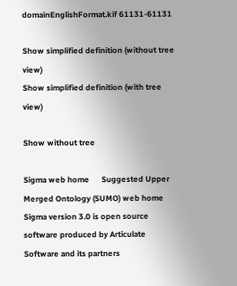domainEnglishFormat.kif 61131-61131

Show simplified definition (without tree view)
Show simplified definition (with tree view)

Show without tree

Sigma web home      Suggested Upper Merged Ontology (SUMO) web home
Sigma version 3.0 is open source software produced by Articulate Software and its partners